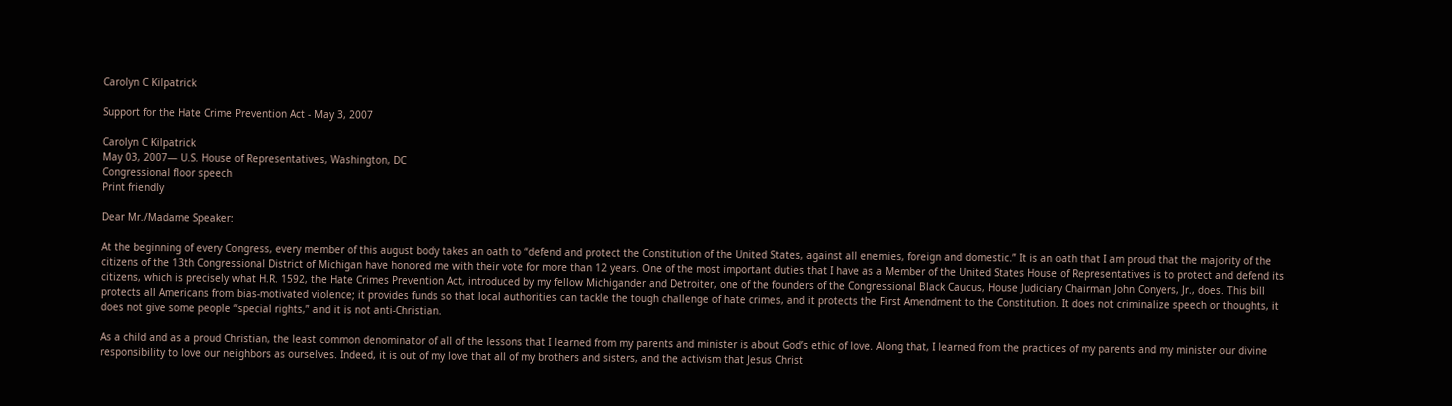Carolyn C Kilpatrick

Support for the Hate Crime Prevention Act - May 3, 2007

Carolyn C Kilpatrick
May 03, 2007— U.S. House of Representatives, Washington, DC
Congressional floor speech
Print friendly

Dear Mr./Madame Speaker:

At the beginning of every Congress, every member of this august body takes an oath to “defend and protect the Constitution of the United States, against all enemies, foreign and domestic.” It is an oath that I am proud that the majority of the citizens of the 13th Congressional District of Michigan have honored me with their vote for more than 12 years. One of the most important duties that I have as a Member of the United States House of Representatives is to protect and defend its citizens, which is precisely what H.R. 1592, the Hate Crimes Prevention Act, introduced by my fellow Michigander and Detroiter, one of the founders of the Congressional Black Caucus, House Judiciary Chairman John Conyers, Jr., does. This bill protects all Americans from bias-motivated violence; it provides funds so that local authorities can tackle the tough challenge of hate crimes, and it protects the First Amendment to the Constitution. It does not criminalize speech or thoughts, it does not give some people “special rights,” and it is not anti-Christian.

As a child and as a proud Christian, the least common denominator of all of the lessons that I learned from my parents and minister is about God’s ethic of love. Along that, I learned from the practices of my parents and my minister our divine responsibility to love our neighbors as ourselves. Indeed, it is out of my love that all of my brothers and sisters, and the activism that Jesus Christ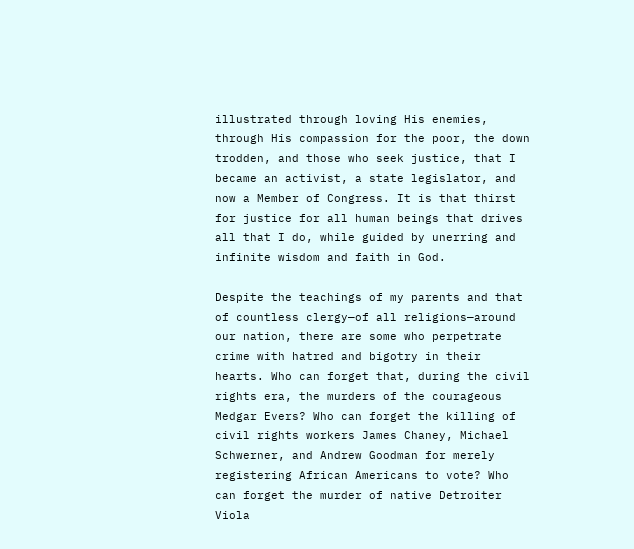illustrated through loving His enemies, through His compassion for the poor, the down trodden, and those who seek justice, that I became an activist, a state legislator, and now a Member of Congress. It is that thirst for justice for all human beings that drives all that I do, while guided by unerring and infinite wisdom and faith in God.

Despite the teachings of my parents and that of countless clergy—of all religions—around our nation, there are some who perpetrate crime with hatred and bigotry in their hearts. Who can forget that, during the civil rights era, the murders of the courageous Medgar Evers? Who can forget the killing of civil rights workers James Chaney, Michael Schwerner, and Andrew Goodman for merely registering African Americans to vote? Who can forget the murder of native Detroiter Viola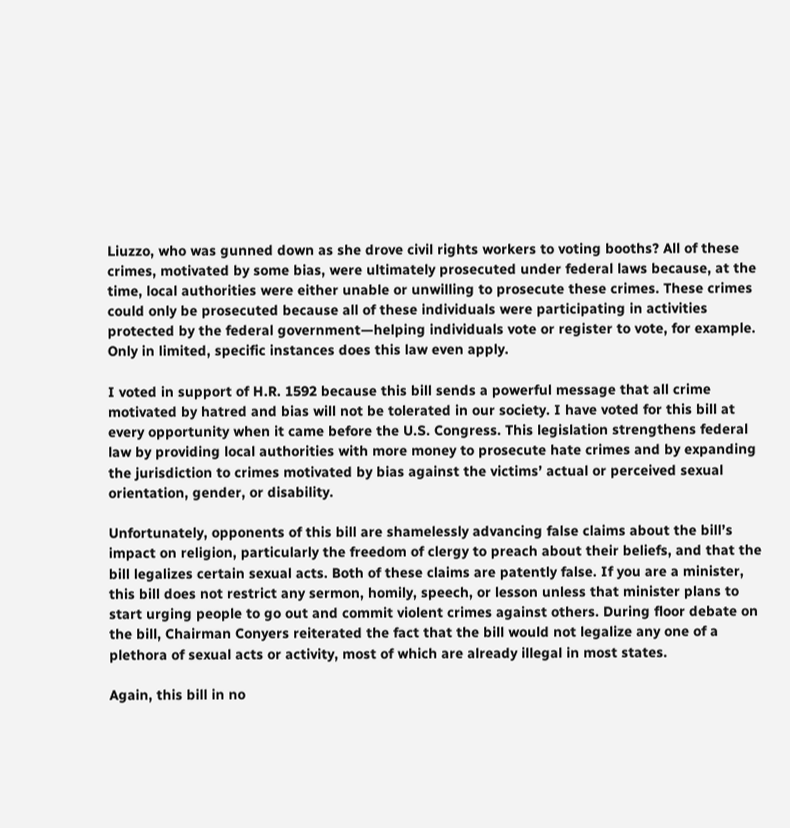Liuzzo, who was gunned down as she drove civil rights workers to voting booths? All of these crimes, motivated by some bias, were ultimately prosecuted under federal laws because, at the time, local authorities were either unable or unwilling to prosecute these crimes. These crimes could only be prosecuted because all of these individuals were participating in activities protected by the federal government—helping individuals vote or register to vote, for example. Only in limited, specific instances does this law even apply.

I voted in support of H.R. 1592 because this bill sends a powerful message that all crime motivated by hatred and bias will not be tolerated in our society. I have voted for this bill at every opportunity when it came before the U.S. Congress. This legislation strengthens federal law by providing local authorities with more money to prosecute hate crimes and by expanding the jurisdiction to crimes motivated by bias against the victims’ actual or perceived sexual orientation, gender, or disability.

Unfortunately, opponents of this bill are shamelessly advancing false claims about the bill’s impact on religion, particularly the freedom of clergy to preach about their beliefs, and that the bill legalizes certain sexual acts. Both of these claims are patently false. If you are a minister, this bill does not restrict any sermon, homily, speech, or lesson unless that minister plans to start urging people to go out and commit violent crimes against others. During floor debate on the bill, Chairman Conyers reiterated the fact that the bill would not legalize any one of a plethora of sexual acts or activity, most of which are already illegal in most states.

Again, this bill in no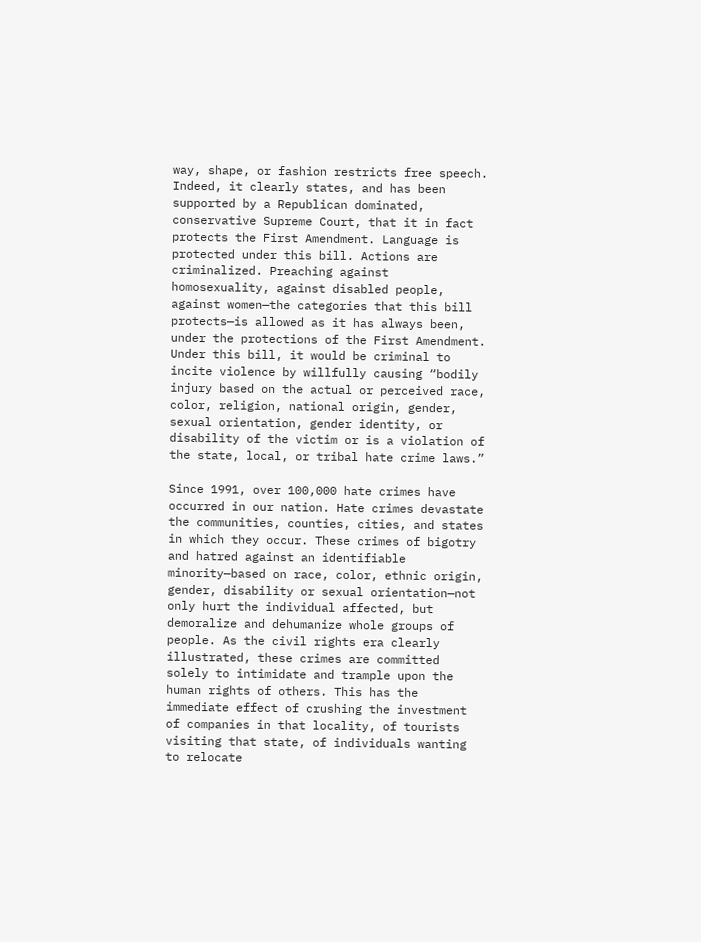way, shape, or fashion restricts free speech. Indeed, it clearly states, and has been supported by a Republican dominated, conservative Supreme Court, that it in fact protects the First Amendment. Language is protected under this bill. Actions are criminalized. Preaching against homosexuality, against disabled people, against women—the categories that this bill protects—is allowed as it has always been, under the protections of the First Amendment. Under this bill, it would be criminal to incite violence by willfully causing “bodily injury based on the actual or perceived race, color, religion, national origin, gender, sexual orientation, gender identity, or disability of the victim or is a violation of the state, local, or tribal hate crime laws.”

Since 1991, over 100,000 hate crimes have occurred in our nation. Hate crimes devastate the communities, counties, cities, and states in which they occur. These crimes of bigotry and hatred against an identifiable minority—based on race, color, ethnic origin, gender, disability or sexual orientation—not only hurt the individual affected, but demoralize and dehumanize whole groups of people. As the civil rights era clearly illustrated, these crimes are committed solely to intimidate and trample upon the human rights of others. This has the immediate effect of crushing the investment of companies in that locality, of tourists visiting that state, of individuals wanting to relocate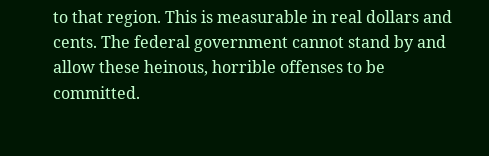to that region. This is measurable in real dollars and cents. The federal government cannot stand by and allow these heinous, horrible offenses to be committed.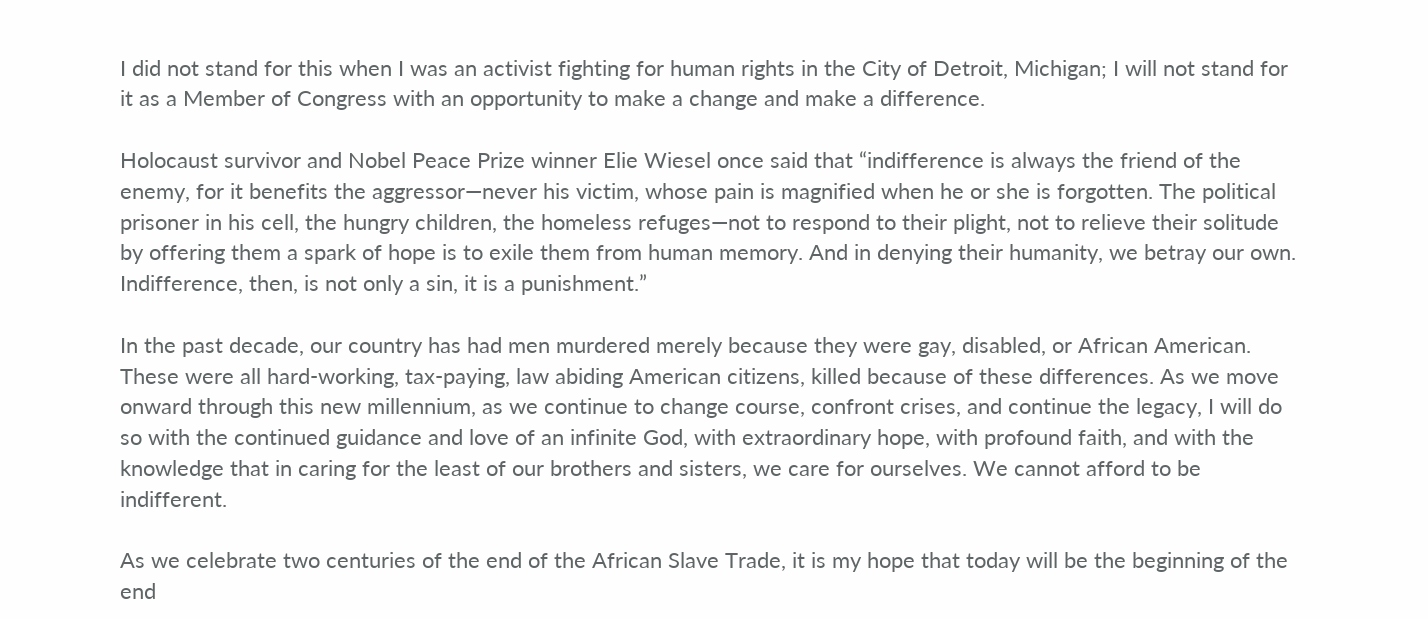I did not stand for this when I was an activist fighting for human rights in the City of Detroit, Michigan; I will not stand for it as a Member of Congress with an opportunity to make a change and make a difference.

Holocaust survivor and Nobel Peace Prize winner Elie Wiesel once said that “indifference is always the friend of the enemy, for it benefits the aggressor—never his victim, whose pain is magnified when he or she is forgotten. The political prisoner in his cell, the hungry children, the homeless refuges—not to respond to their plight, not to relieve their solitude by offering them a spark of hope is to exile them from human memory. And in denying their humanity, we betray our own. Indifference, then, is not only a sin, it is a punishment.”

In the past decade, our country has had men murdered merely because they were gay, disabled, or African American. These were all hard-working, tax-paying, law abiding American citizens, killed because of these differences. As we move onward through this new millennium, as we continue to change course, confront crises, and continue the legacy, I will do so with the continued guidance and love of an infinite God, with extraordinary hope, with profound faith, and with the knowledge that in caring for the least of our brothers and sisters, we care for ourselves. We cannot afford to be indifferent.

As we celebrate two centuries of the end of the African Slave Trade, it is my hope that today will be the beginning of the end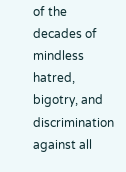of the decades of mindless hatred, bigotry, and discrimination against all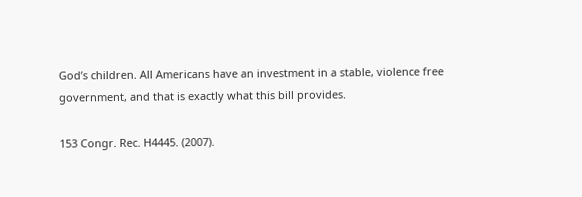God’s children. All Americans have an investment in a stable, violence free government, and that is exactly what this bill provides.

153 Congr. Rec. H4445. (2007).